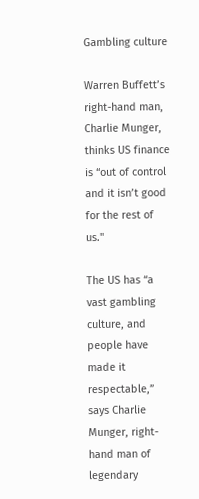Gambling culture

Warren Buffett’s right-hand man, Charlie Munger, thinks US finance is “out of control and it isn’t good for the rest of us."

The US has “a vast gambling culture, and people have made it respectable,” says Charlie Munger, right-hand man of legendary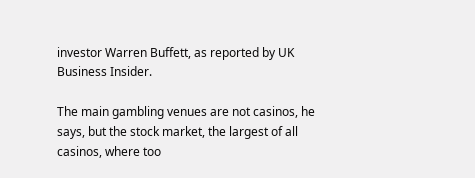investor Warren Buffett, as reported by UK Business Insider.

The main gambling venues are not casinos, he says, but the stock market, the largest of all casinos, where too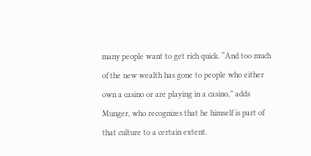many people want to get rich quick. “And too much of the new wealth has gone to people who either own a casino or are playing in a casino,” adds Munger, who recognizes that he himself is part of that culture to a certain extent.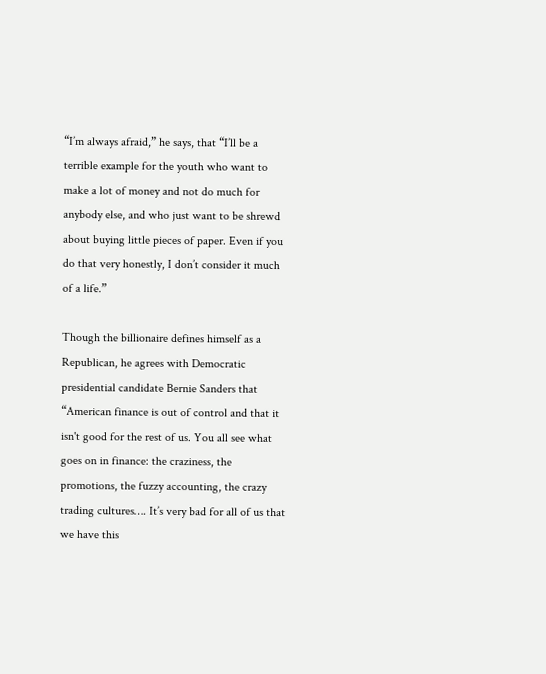“I’m always afraid,” he says, that “I’ll be a terrible example for the youth who want to make a lot of money and not do much for anybody else, and who just want to be shrewd about buying little pieces of paper. Even if you do that very honestly, I don’t consider it much of a life.”

Though the billionaire defines himself as a Republican, he agrees with Democratic presidential candidate Bernie Sanders that “American finance is out of control and that it isn't good for the rest of us. You all see what goes on in finance: the craziness, the promotions, the fuzzy accounting, the crazy trading cultures…. It’s very bad for all of us that we have this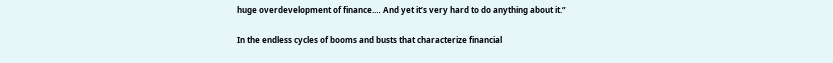huge overdevelopment of finance.… And yet it’s very hard to do anything about it.”

In the endless cycles of booms and busts that characterize financial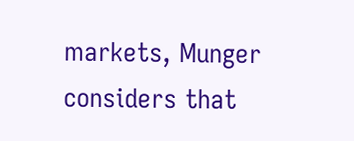markets, Munger considers that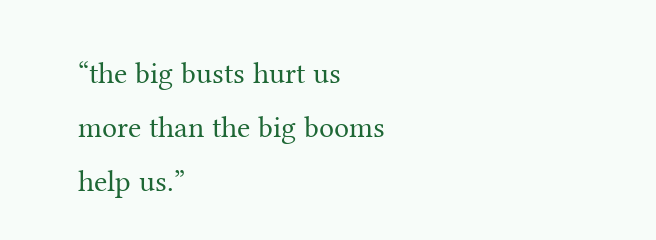“the big busts hurt us more than the big booms help us.”